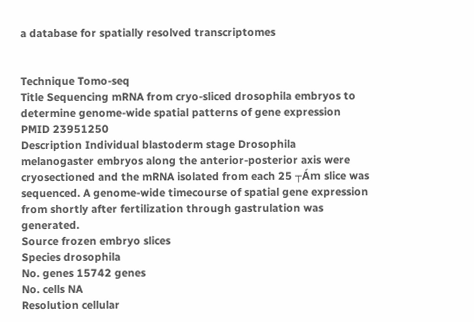a database for spatially resolved transcriptomes


Technique Tomo-seq
Title Sequencing mRNA from cryo-sliced drosophila embryos to determine genome-wide spatial patterns of gene expression
PMID 23951250
Description Individual blastoderm stage Drosophila melanogaster embryos along the anterior-posterior axis were cryosectioned and the mRNA isolated from each 25 ┬Ám slice was sequenced. A genome-wide timecourse of spatial gene expression from shortly after fertilization through gastrulation was generated.
Source frozen embryo slices
Species drosophila
No. genes 15742 genes
No. cells NA
Resolution cellular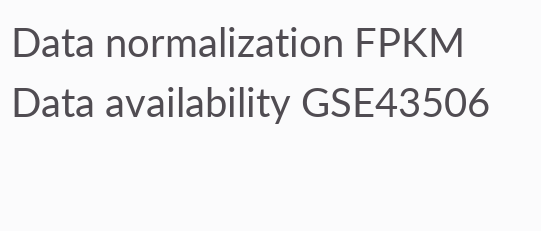Data normalization FPKM
Data availability GSE43506